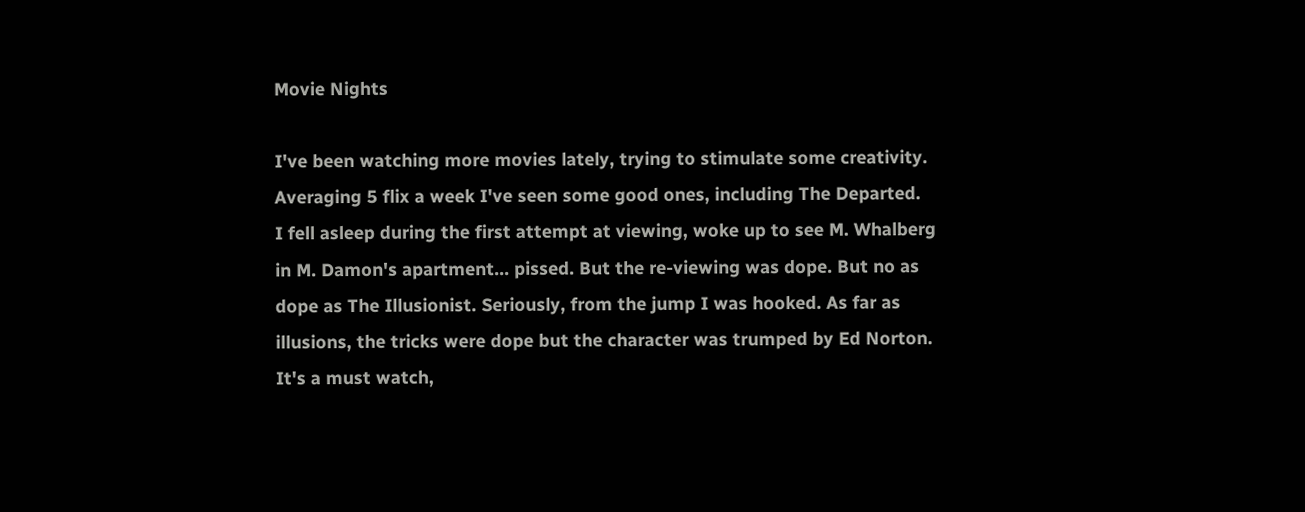Movie Nights

I've been watching more movies lately, trying to stimulate some creativity. Averaging 5 flix a week I've seen some good ones, including The Departed.
I fell asleep during the first attempt at viewing, woke up to see M. Whalberg in M. Damon's apartment... pissed. But the re-viewing was dope. But no as dope as The Illusionist. Seriously, from the jump I was hooked. As far as illusions, the tricks were dope but the character was trumped by Ed Norton. It's a must watch,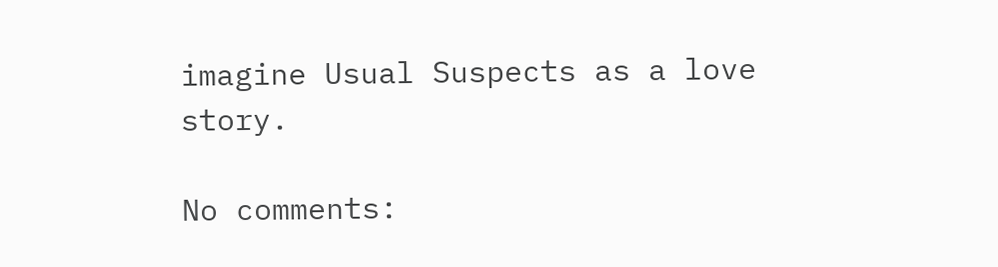imagine Usual Suspects as a love story.

No comments: